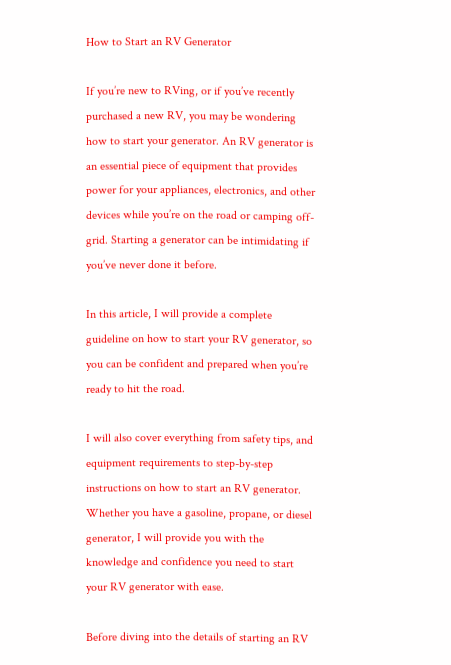How to Start an RV Generator

If you’re new to RVing, or if you’ve recently purchased a new RV, you may be wondering how to start your generator. An RV generator is an essential piece of equipment that provides power for your appliances, electronics, and other devices while you’re on the road or camping off-grid. Starting a generator can be intimidating if you’ve never done it before.

In this article, I will provide a complete guideline on how to start your RV generator, so you can be confident and prepared when you’re ready to hit the road.

I will also cover everything from safety tips, and equipment requirements to step-by-step instructions on how to start an RV generator. Whether you have a gasoline, propane, or diesel generator, I will provide you with the knowledge and confidence you need to start your RV generator with ease.

Before diving into the details of starting an RV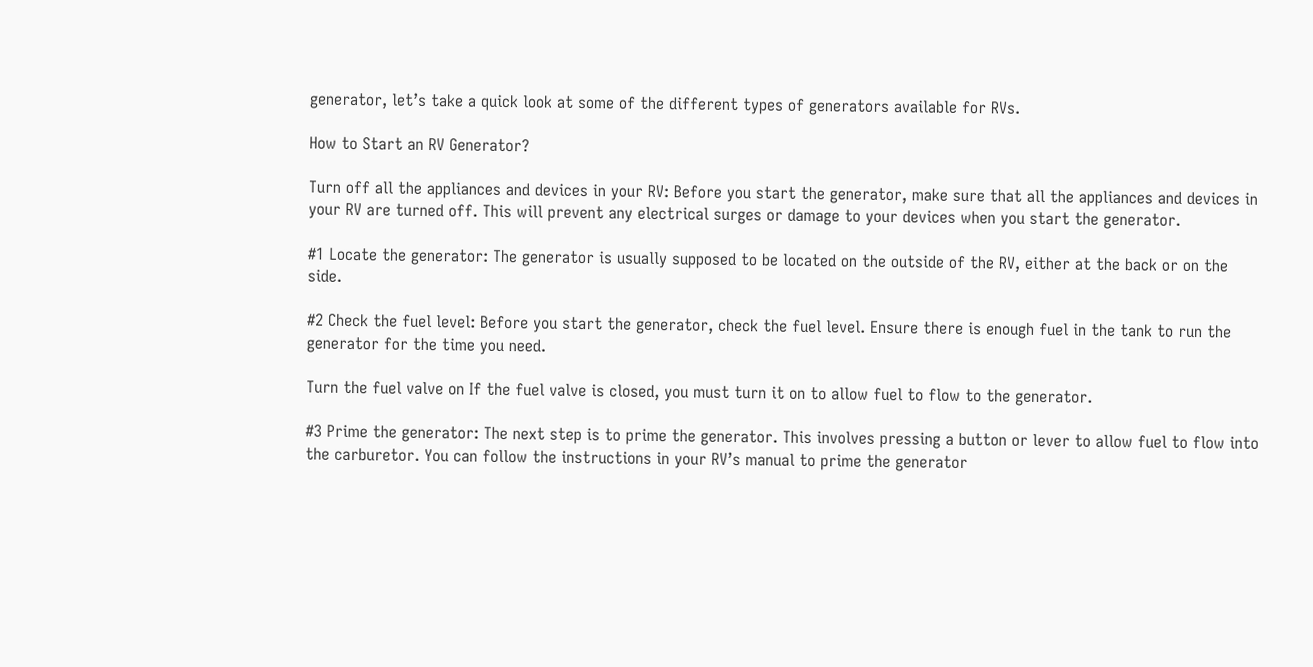generator, let’s take a quick look at some of the different types of generators available for RVs.

How to Start an RV Generator?

Turn off all the appliances and devices in your RV: Before you start the generator, make sure that all the appliances and devices in your RV are turned off. This will prevent any electrical surges or damage to your devices when you start the generator.

#1 Locate the generator: The generator is usually supposed to be located on the outside of the RV, either at the back or on the side.

#2 Check the fuel level: Before you start the generator, check the fuel level. Ensure there is enough fuel in the tank to run the generator for the time you need.

Turn the fuel valve on If the fuel valve is closed, you must turn it on to allow fuel to flow to the generator.

#3 Prime the generator: The next step is to prime the generator. This involves pressing a button or lever to allow fuel to flow into the carburetor. You can follow the instructions in your RV’s manual to prime the generator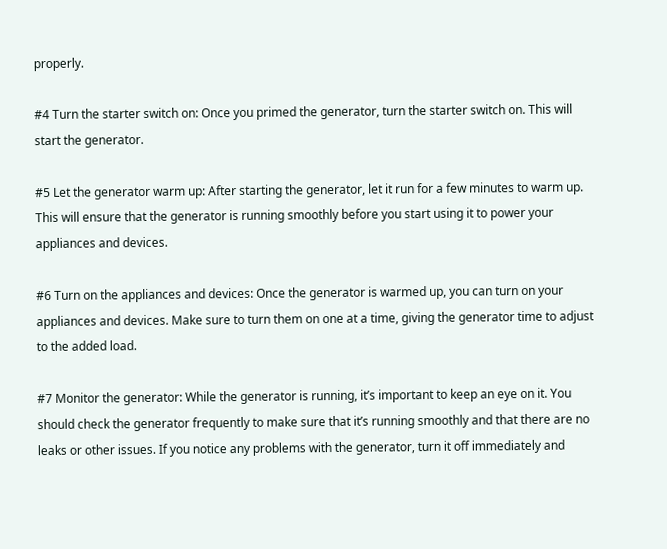properly.

#4 Turn the starter switch on: Once you primed the generator, turn the starter switch on. This will start the generator.

#5 Let the generator warm up: After starting the generator, let it run for a few minutes to warm up. This will ensure that the generator is running smoothly before you start using it to power your appliances and devices.

#6 Turn on the appliances and devices: Once the generator is warmed up, you can turn on your appliances and devices. Make sure to turn them on one at a time, giving the generator time to adjust to the added load.

#7 Monitor the generator: While the generator is running, it’s important to keep an eye on it. You should check the generator frequently to make sure that it’s running smoothly and that there are no leaks or other issues. If you notice any problems with the generator, turn it off immediately and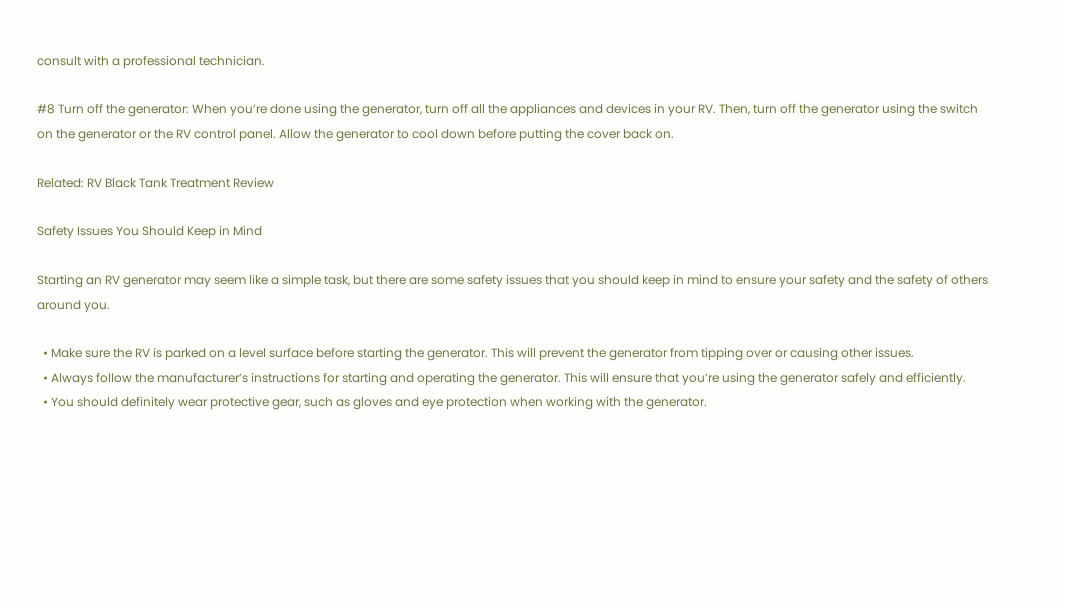consult with a professional technician.

#8 Turn off the generator: When you’re done using the generator, turn off all the appliances and devices in your RV. Then, turn off the generator using the switch on the generator or the RV control panel. Allow the generator to cool down before putting the cover back on.

Related: RV Black Tank Treatment Review

Safety Issues You Should Keep in Mind

Starting an RV generator may seem like a simple task, but there are some safety issues that you should keep in mind to ensure your safety and the safety of others around you.

  • Make sure the RV is parked on a level surface before starting the generator. This will prevent the generator from tipping over or causing other issues.
  • Always follow the manufacturer’s instructions for starting and operating the generator. This will ensure that you’re using the generator safely and efficiently.
  • You should definitely wear protective gear, such as gloves and eye protection when working with the generator.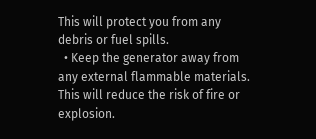This will protect you from any debris or fuel spills.
  • Keep the generator away from any external flammable materials. This will reduce the risk of fire or explosion.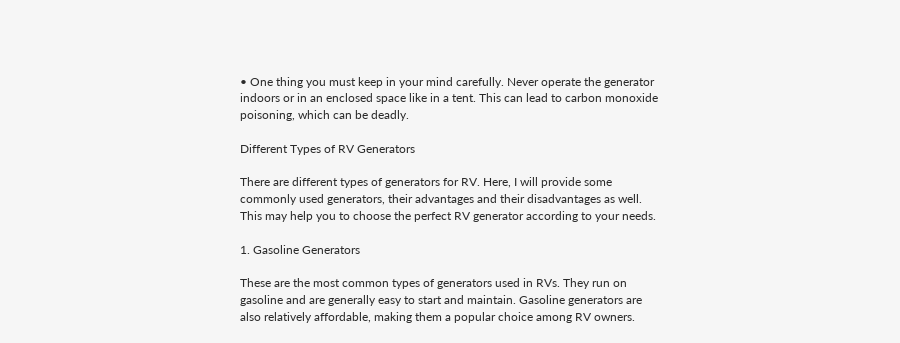• One thing you must keep in your mind carefully. Never operate the generator indoors or in an enclosed space like in a tent. This can lead to carbon monoxide poisoning, which can be deadly.

Different Types of RV Generators

There are different types of generators for RV. Here, I will provide some commonly used generators, their advantages and their disadvantages as well. This may help you to choose the perfect RV generator according to your needs.

1. Gasoline Generators

These are the most common types of generators used in RVs. They run on gasoline and are generally easy to start and maintain. Gasoline generators are also relatively affordable, making them a popular choice among RV owners.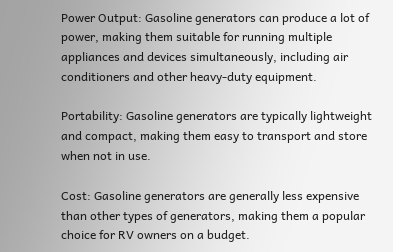Power Output: Gasoline generators can produce a lot of power, making them suitable for running multiple appliances and devices simultaneously, including air conditioners and other heavy-duty equipment.

Portability: Gasoline generators are typically lightweight and compact, making them easy to transport and store when not in use.

Cost: Gasoline generators are generally less expensive than other types of generators, making them a popular choice for RV owners on a budget.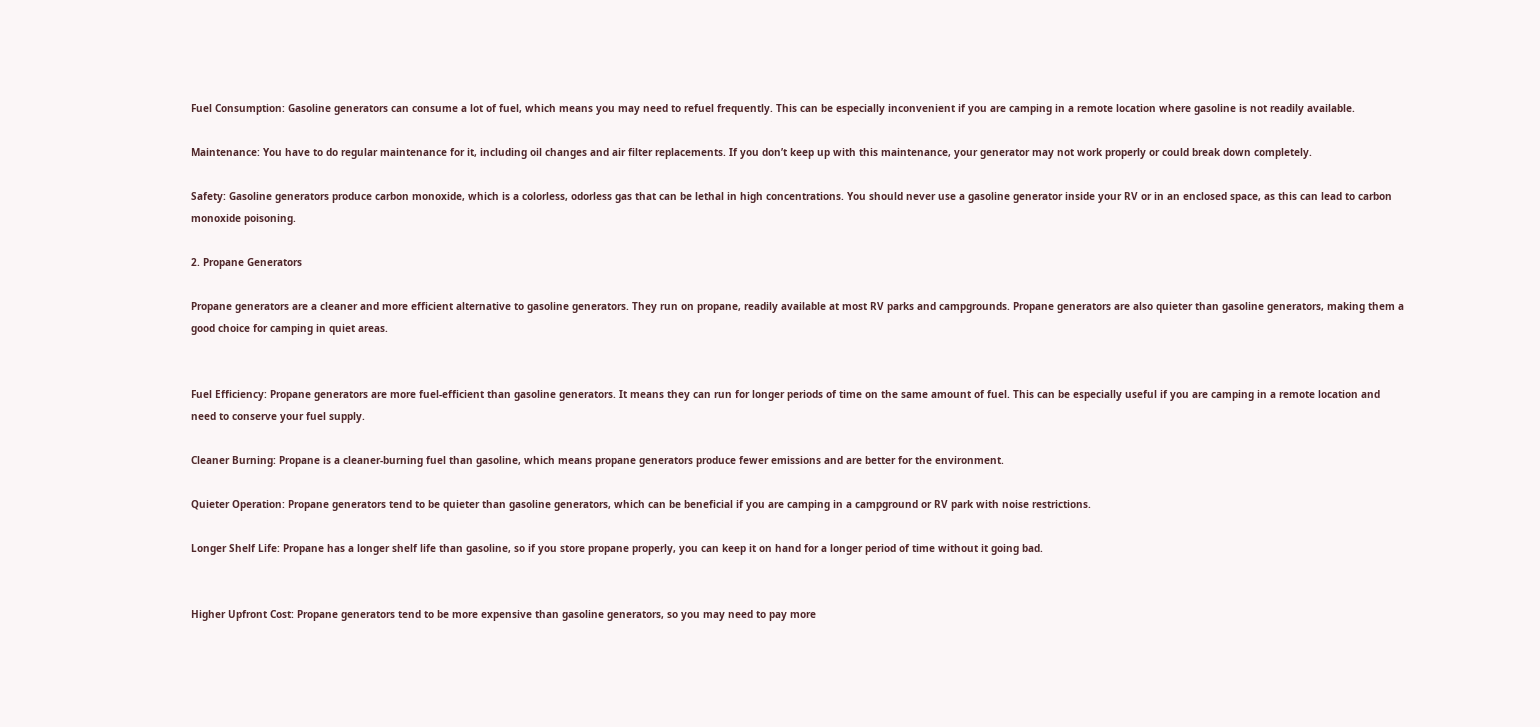Fuel Consumption: Gasoline generators can consume a lot of fuel, which means you may need to refuel frequently. This can be especially inconvenient if you are camping in a remote location where gasoline is not readily available.

Maintenance: You have to do regular maintenance for it, including oil changes and air filter replacements. If you don’t keep up with this maintenance, your generator may not work properly or could break down completely.

Safety: Gasoline generators produce carbon monoxide, which is a colorless, odorless gas that can be lethal in high concentrations. You should never use a gasoline generator inside your RV or in an enclosed space, as this can lead to carbon monoxide poisoning.

2. Propane Generators

Propane generators are a cleaner and more efficient alternative to gasoline generators. They run on propane, readily available at most RV parks and campgrounds. Propane generators are also quieter than gasoline generators, making them a good choice for camping in quiet areas.


Fuel Efficiency: Propane generators are more fuel-efficient than gasoline generators. It means they can run for longer periods of time on the same amount of fuel. This can be especially useful if you are camping in a remote location and need to conserve your fuel supply.

Cleaner Burning: Propane is a cleaner-burning fuel than gasoline, which means propane generators produce fewer emissions and are better for the environment.

Quieter Operation: Propane generators tend to be quieter than gasoline generators, which can be beneficial if you are camping in a campground or RV park with noise restrictions.

Longer Shelf Life: Propane has a longer shelf life than gasoline, so if you store propane properly, you can keep it on hand for a longer period of time without it going bad.


Higher Upfront Cost: Propane generators tend to be more expensive than gasoline generators, so you may need to pay more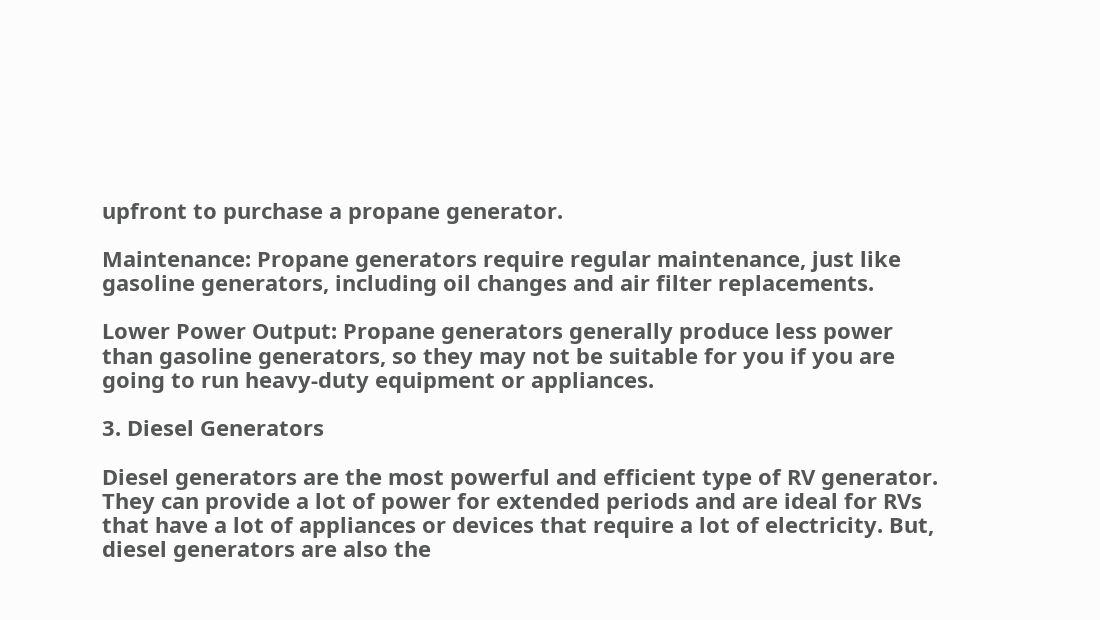upfront to purchase a propane generator.

Maintenance: Propane generators require regular maintenance, just like gasoline generators, including oil changes and air filter replacements.

Lower Power Output: Propane generators generally produce less power than gasoline generators, so they may not be suitable for you if you are going to run heavy-duty equipment or appliances.

3. Diesel Generators

Diesel generators are the most powerful and efficient type of RV generator. They can provide a lot of power for extended periods and are ideal for RVs that have a lot of appliances or devices that require a lot of electricity. But, diesel generators are also the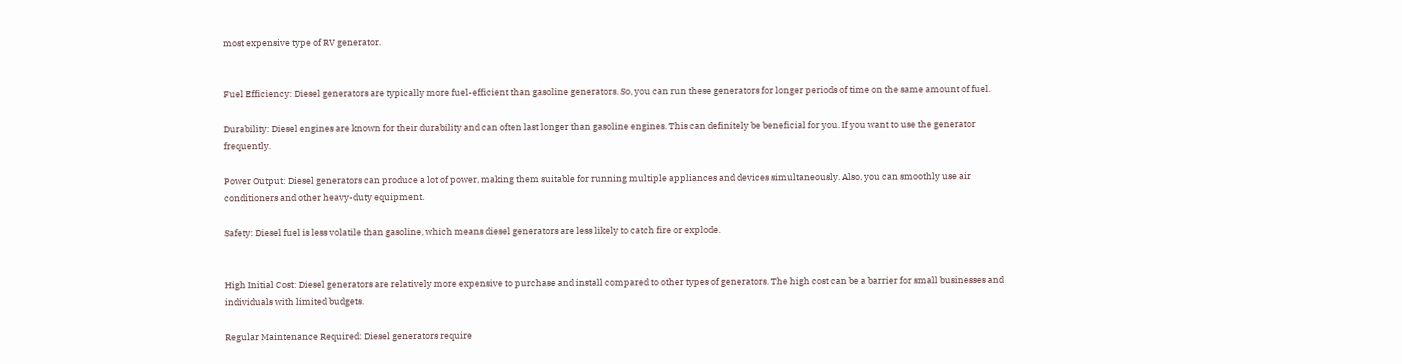most expensive type of RV generator.


Fuel Efficiency: Diesel generators are typically more fuel-efficient than gasoline generators. So, you can run these generators for longer periods of time on the same amount of fuel.

Durability: Diesel engines are known for their durability and can often last longer than gasoline engines. This can definitely be beneficial for you. If you want to use the generator frequently.

Power Output: Diesel generators can produce a lot of power, making them suitable for running multiple appliances and devices simultaneously. Also, you can smoothly use air conditioners and other heavy-duty equipment.

Safety: Diesel fuel is less volatile than gasoline, which means diesel generators are less likely to catch fire or explode.


High Initial Cost: Diesel generators are relatively more expensive to purchase and install compared to other types of generators. The high cost can be a barrier for small businesses and individuals with limited budgets.

Regular Maintenance Required: Diesel generators require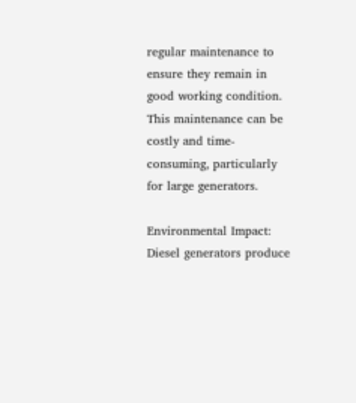regular maintenance to ensure they remain in good working condition. This maintenance can be costly and time-consuming, particularly for large generators.

Environmental Impact: Diesel generators produce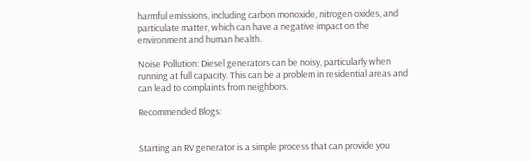harmful emissions, including carbon monoxide, nitrogen oxides, and particulate matter, which can have a negative impact on the environment and human health.

Noise Pollution: Diesel generators can be noisy, particularly when running at full capacity. This can be a problem in residential areas and can lead to complaints from neighbors.

Recommended Blogs:


Starting an RV generator is a simple process that can provide you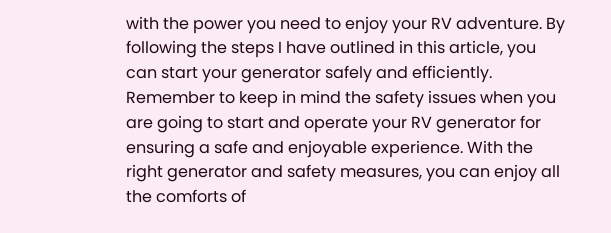with the power you need to enjoy your RV adventure. By following the steps I have outlined in this article, you can start your generator safely and efficiently. Remember to keep in mind the safety issues when you are going to start and operate your RV generator for ensuring a safe and enjoyable experience. With the right generator and safety measures, you can enjoy all the comforts of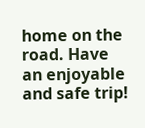home on the road. Have an enjoyable and safe trip!